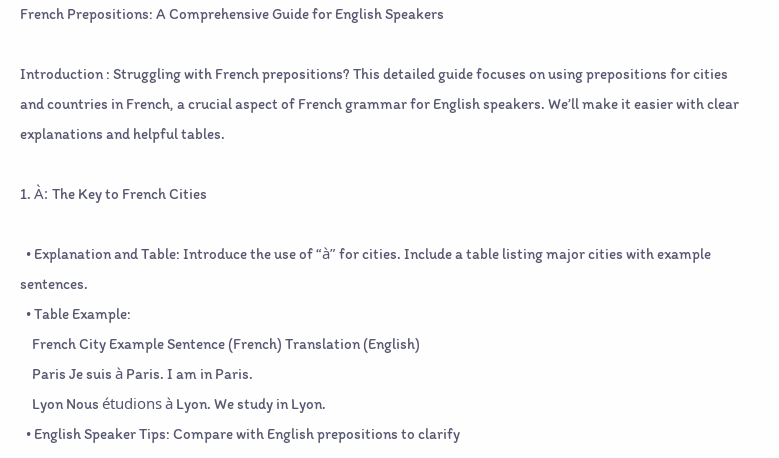French Prepositions: A Comprehensive Guide for English Speakers

Introduction : Struggling with French prepositions? This detailed guide focuses on using prepositions for cities and countries in French, a crucial aspect of French grammar for English speakers. We’ll make it easier with clear explanations and helpful tables.

1. À: The Key to French Cities

  • Explanation and Table: Introduce the use of “à” for cities. Include a table listing major cities with example sentences.
  • Table Example:
    French City Example Sentence (French) Translation (English)
    Paris Je suis à Paris. I am in Paris.
    Lyon Nous étudions à Lyon. We study in Lyon.
  • English Speaker Tips: Compare with English prepositions to clarify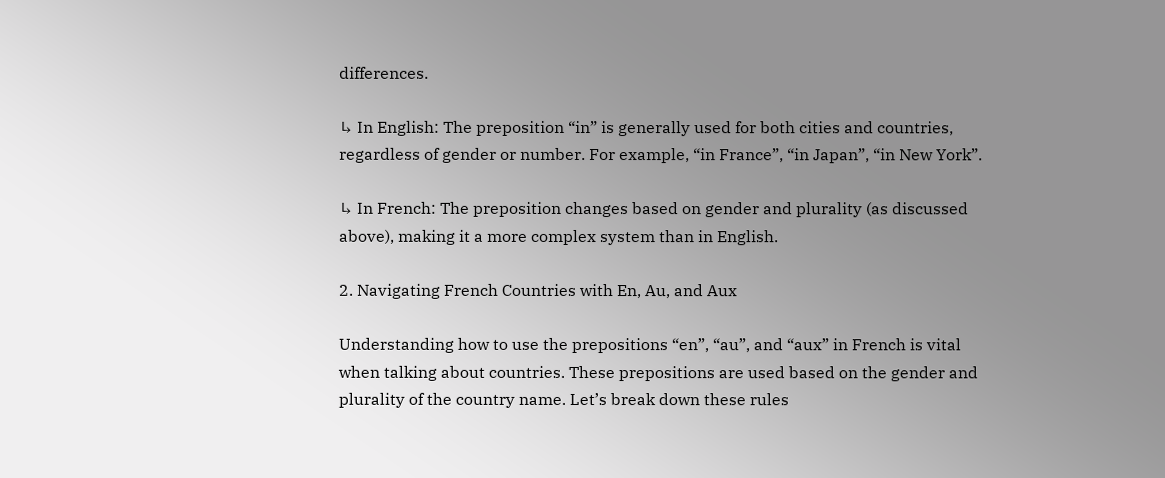differences.

↳ In English: The preposition “in” is generally used for both cities and countries, regardless of gender or number. For example, “in France”, “in Japan”, “in New York”.

↳ In French: The preposition changes based on gender and plurality (as discussed above), making it a more complex system than in English.

2. Navigating French Countries with En, Au, and Aux

Understanding how to use the prepositions “en”, “au”, and “aux” in French is vital when talking about countries. These prepositions are used based on the gender and plurality of the country name. Let’s break down these rules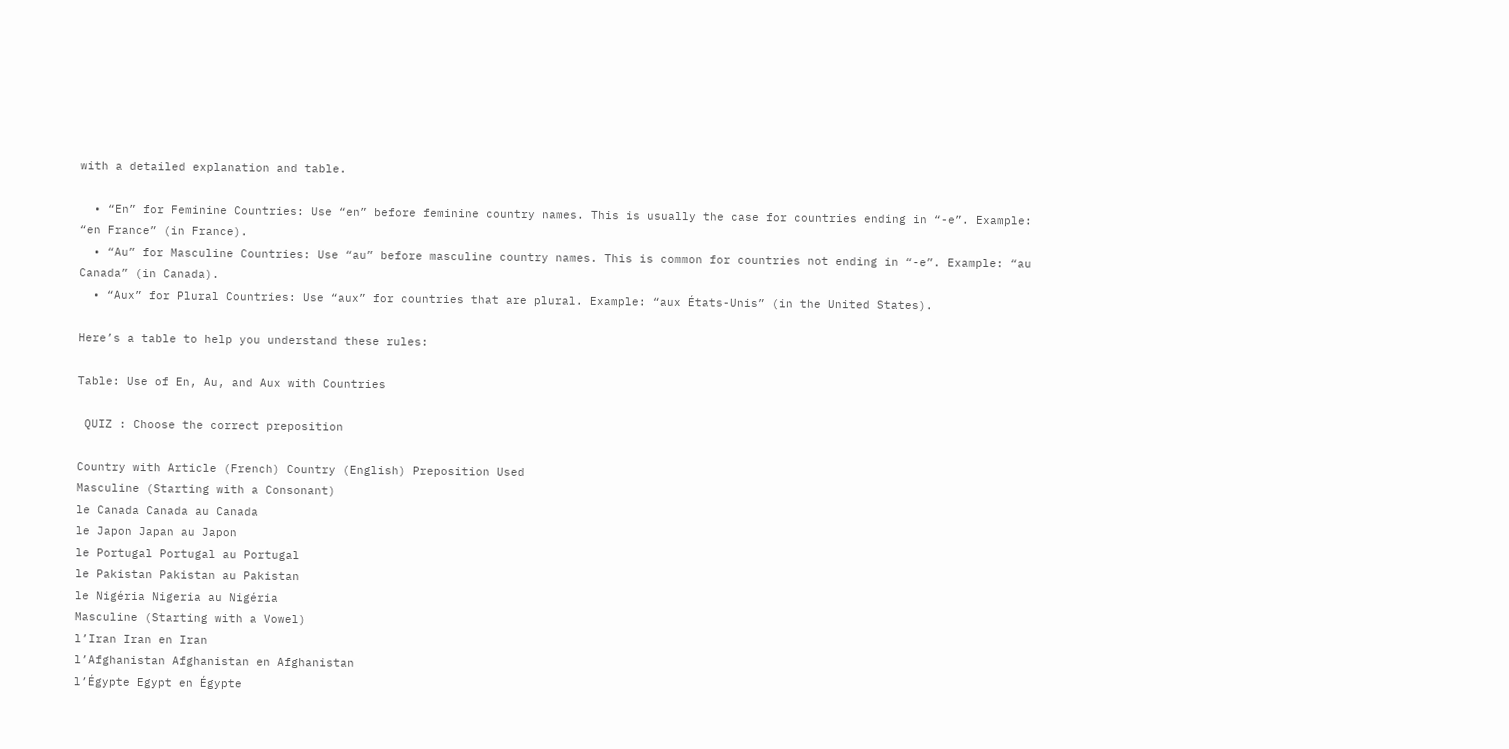with a detailed explanation and table.

  • “En” for Feminine Countries: Use “en” before feminine country names. This is usually the case for countries ending in “-e”. Example: “en France” (in France).
  • “Au” for Masculine Countries: Use “au” before masculine country names. This is common for countries not ending in “-e”. Example: “au Canada” (in Canada).
  • “Aux” for Plural Countries: Use “aux” for countries that are plural. Example: “aux États-Unis” (in the United States).

Here’s a table to help you understand these rules:

Table: Use of En, Au, and Aux with Countries

 QUIZ : Choose the correct preposition

Country with Article (French) Country (English) Preposition Used
Masculine (Starting with a Consonant)
le Canada Canada au Canada
le Japon Japan au Japon
le Portugal Portugal au Portugal
le Pakistan Pakistan au Pakistan
le Nigéria Nigeria au Nigéria
Masculine (Starting with a Vowel)
l’Iran Iran en Iran
l’Afghanistan Afghanistan en Afghanistan
l’Égypte Egypt en Égypte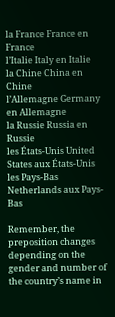la France France en France
l’Italie Italy en Italie
la Chine China en Chine
l’Allemagne Germany en Allemagne
la Russie Russia en Russie
les États-Unis United States aux États-Unis
les Pays-Bas Netherlands aux Pays-Bas

Remember, the preposition changes depending on the gender and number of the country’s name in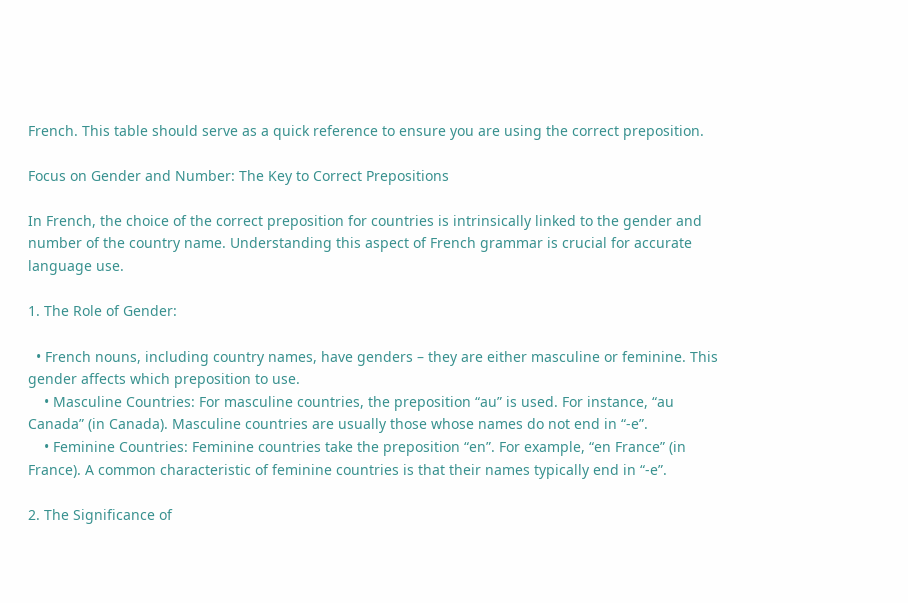French. This table should serve as a quick reference to ensure you are using the correct preposition.

Focus on Gender and Number: The Key to Correct Prepositions

In French, the choice of the correct preposition for countries is intrinsically linked to the gender and number of the country name. Understanding this aspect of French grammar is crucial for accurate language use.

1. The Role of Gender:

  • French nouns, including country names, have genders – they are either masculine or feminine. This gender affects which preposition to use.
    • Masculine Countries: For masculine countries, the preposition “au” is used. For instance, “au Canada” (in Canada). Masculine countries are usually those whose names do not end in “-e”.
    • Feminine Countries: Feminine countries take the preposition “en”. For example, “en France” (in France). A common characteristic of feminine countries is that their names typically end in “-e”.

2. The Significance of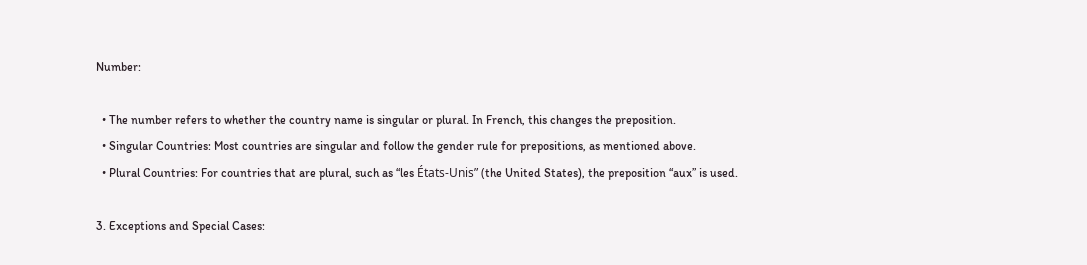Number:

  • The number refers to whether the country name is singular or plural. In French, this changes the preposition.
  • Singular Countries: Most countries are singular and follow the gender rule for prepositions, as mentioned above.
  • Plural Countries: For countries that are plural, such as “les États-Unis” (the United States), the preposition “aux” is used.

3. Exceptions and Special Cases: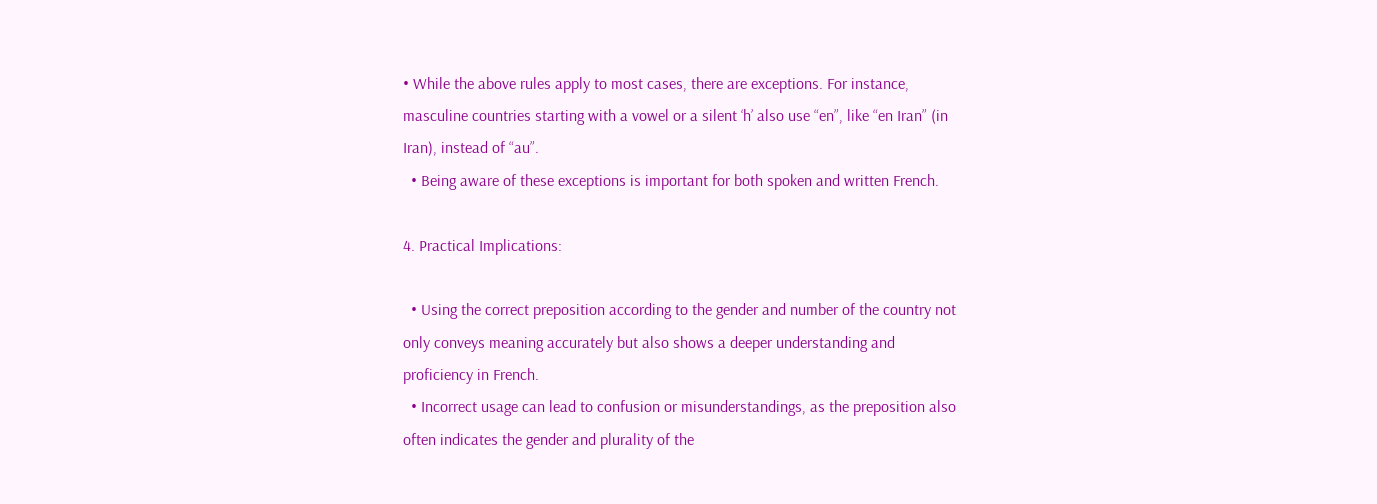• While the above rules apply to most cases, there are exceptions. For instance, masculine countries starting with a vowel or a silent ‘h’ also use “en”, like “en Iran” (in Iran), instead of “au”.
  • Being aware of these exceptions is important for both spoken and written French.

4. Practical Implications:

  • Using the correct preposition according to the gender and number of the country not only conveys meaning accurately but also shows a deeper understanding and proficiency in French.
  • Incorrect usage can lead to confusion or misunderstandings, as the preposition also often indicates the gender and plurality of the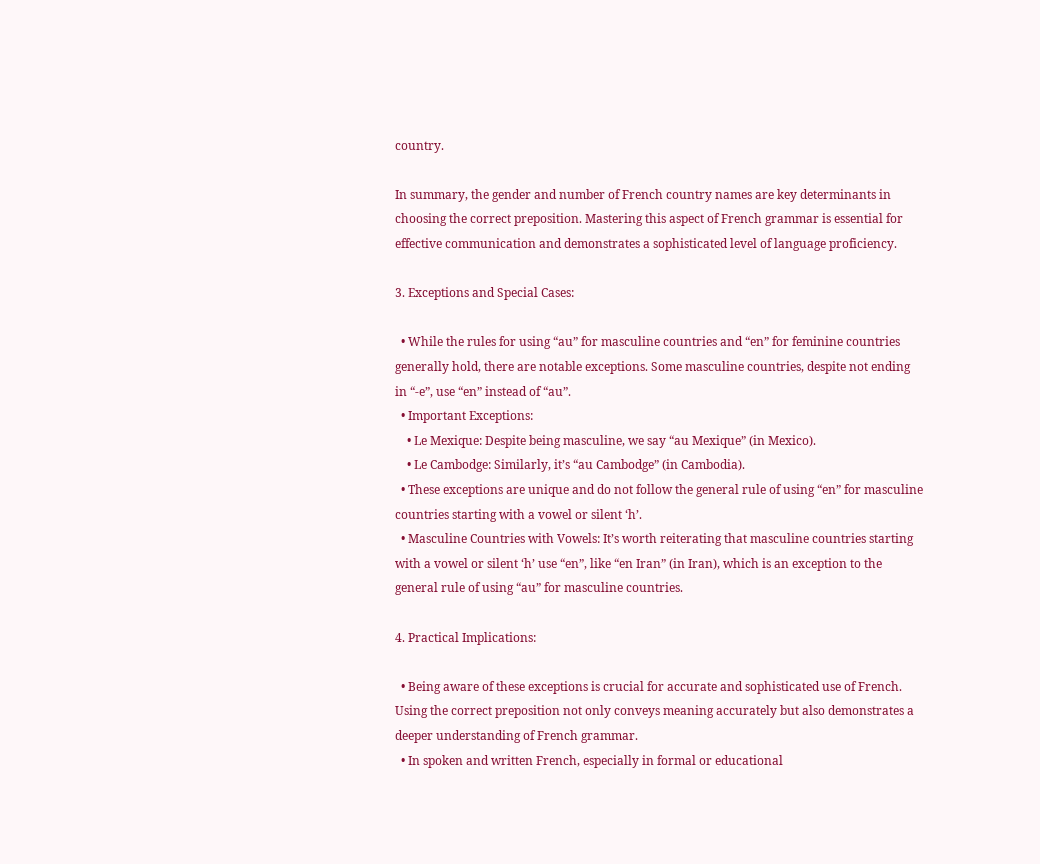country.

In summary, the gender and number of French country names are key determinants in choosing the correct preposition. Mastering this aspect of French grammar is essential for effective communication and demonstrates a sophisticated level of language proficiency.

3. Exceptions and Special Cases:

  • While the rules for using “au” for masculine countries and “en” for feminine countries generally hold, there are notable exceptions. Some masculine countries, despite not ending in “-e”, use “en” instead of “au”.
  • Important Exceptions:
    • Le Mexique: Despite being masculine, we say “au Mexique” (in Mexico).
    • Le Cambodge: Similarly, it’s “au Cambodge” (in Cambodia).
  • These exceptions are unique and do not follow the general rule of using “en” for masculine countries starting with a vowel or silent ‘h’.
  • Masculine Countries with Vowels: It’s worth reiterating that masculine countries starting with a vowel or silent ‘h’ use “en”, like “en Iran” (in Iran), which is an exception to the general rule of using “au” for masculine countries.

4. Practical Implications:

  • Being aware of these exceptions is crucial for accurate and sophisticated use of French. Using the correct preposition not only conveys meaning accurately but also demonstrates a deeper understanding of French grammar.
  • In spoken and written French, especially in formal or educational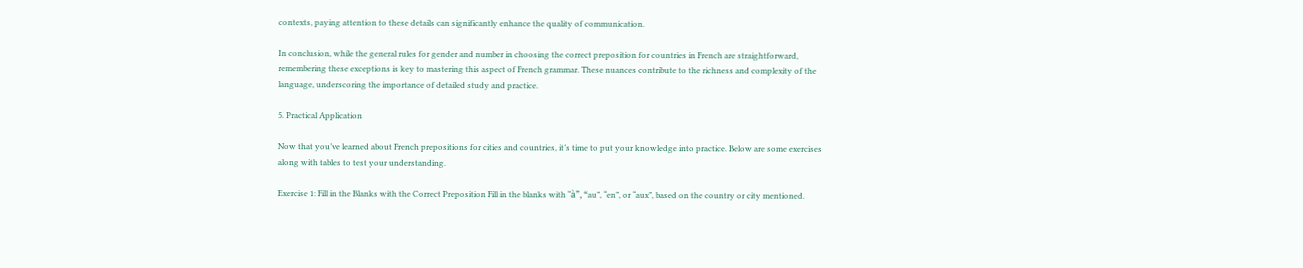contexts, paying attention to these details can significantly enhance the quality of communication.

In conclusion, while the general rules for gender and number in choosing the correct preposition for countries in French are straightforward, remembering these exceptions is key to mastering this aspect of French grammar. These nuances contribute to the richness and complexity of the language, underscoring the importance of detailed study and practice.

5. Practical Application

Now that you’ve learned about French prepositions for cities and countries, it’s time to put your knowledge into practice. Below are some exercises along with tables to test your understanding.

Exercise 1: Fill in the Blanks with the Correct Preposition Fill in the blanks with “à”, “au”, “en”, or “aux”, based on the country or city mentioned.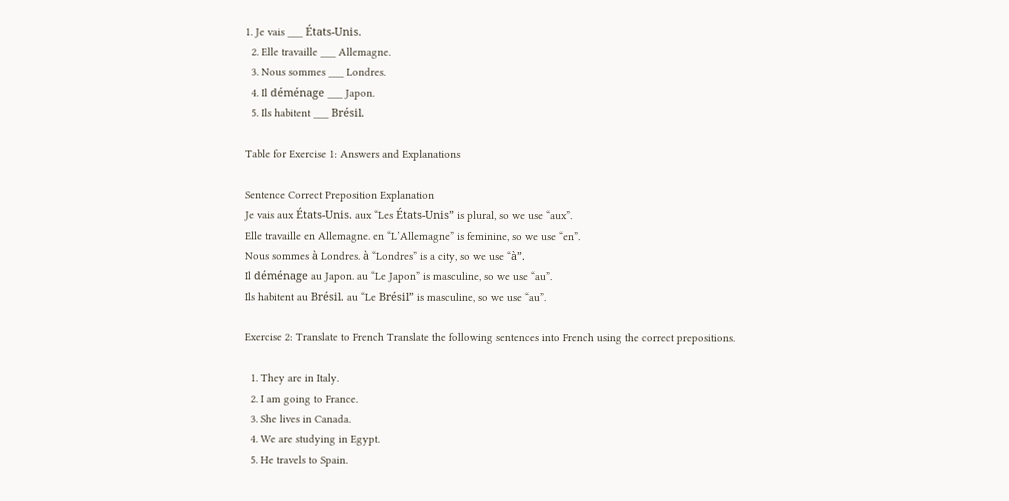1. Je vais ___ États-Unis.
  2. Elle travaille ___ Allemagne.
  3. Nous sommes ___ Londres.
  4. Il déménage ___ Japon.
  5. Ils habitent ___ Brésil.

Table for Exercise 1: Answers and Explanations

Sentence Correct Preposition Explanation
Je vais aux États-Unis. aux “Les États-Unis” is plural, so we use “aux”.
Elle travaille en Allemagne. en “L’Allemagne” is feminine, so we use “en”.
Nous sommes à Londres. à “Londres” is a city, so we use “à”.
Il déménage au Japon. au “Le Japon” is masculine, so we use “au”.
Ils habitent au Brésil. au “Le Brésil” is masculine, so we use “au”.

Exercise 2: Translate to French Translate the following sentences into French using the correct prepositions.

  1. They are in Italy.
  2. I am going to France.
  3. She lives in Canada.
  4. We are studying in Egypt.
  5. He travels to Spain.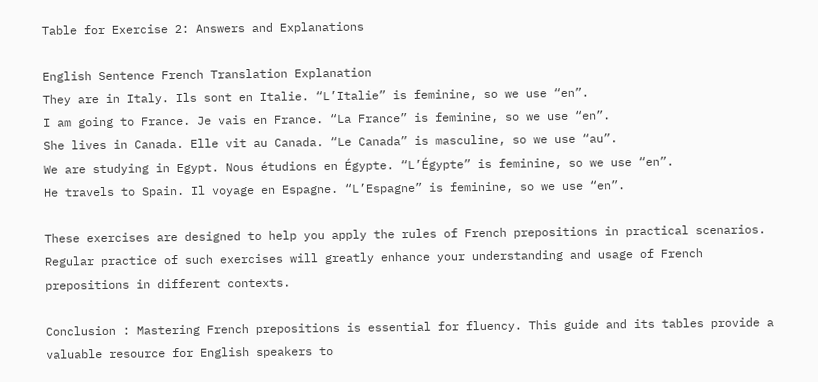Table for Exercise 2: Answers and Explanations

English Sentence French Translation Explanation
They are in Italy. Ils sont en Italie. “L’Italie” is feminine, so we use “en”.
I am going to France. Je vais en France. “La France” is feminine, so we use “en”.
She lives in Canada. Elle vit au Canada. “Le Canada” is masculine, so we use “au”.
We are studying in Egypt. Nous étudions en Égypte. “L’Égypte” is feminine, so we use “en”.
He travels to Spain. Il voyage en Espagne. “L’Espagne” is feminine, so we use “en”.

These exercises are designed to help you apply the rules of French prepositions in practical scenarios. Regular practice of such exercises will greatly enhance your understanding and usage of French prepositions in different contexts.

Conclusion : Mastering French prepositions is essential for fluency. This guide and its tables provide a valuable resource for English speakers to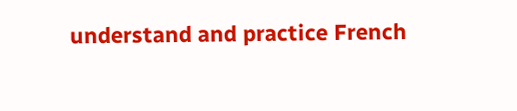understand and practice French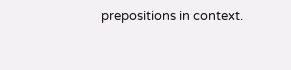prepositions in context.